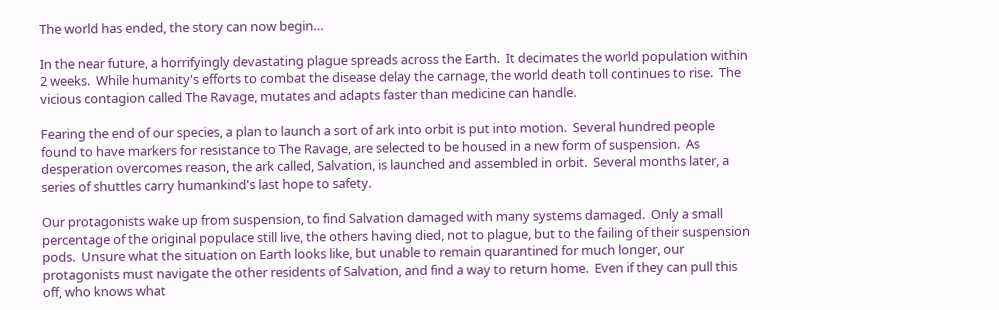The world has ended, the story can now begin…

In the near future, a horrifyingly devastating plague spreads across the Earth.  It decimates the world population within 2 weeks.  While humanity's efforts to combat the disease delay the carnage, the world death toll continues to rise.  The vicious contagion called The Ravage, mutates and adapts faster than medicine can handle.

Fearing the end of our species, a plan to launch a sort of ark into orbit is put into motion.  Several hundred people found to have markers for resistance to The Ravage, are selected to be housed in a new form of suspension.  As desperation overcomes reason, the ark called, Salvation, is launched and assembled in orbit.  Several months later, a series of shuttles carry humankind's last hope to safety.

Our protagonists wake up from suspension, to find Salvation damaged with many systems damaged.  Only a small percentage of the original populace still live, the others having died, not to plague, but to the failing of their suspension pods.  Unsure what the situation on Earth looks like, but unable to remain quarantined for much longer, our protagonists must navigate the other residents of Salvation, and find a way to return home.  Even if they can pull this off, who knows what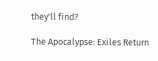they'll find?

The Apocalypse: Exiles Return